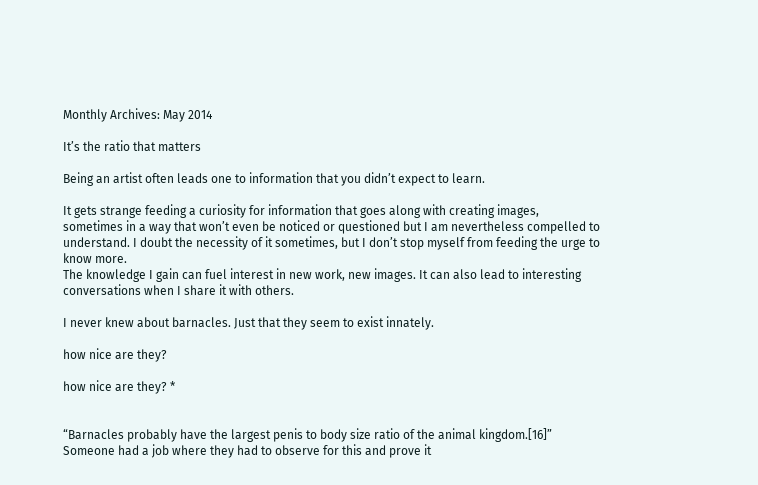Monthly Archives: May 2014

It’s the ratio that matters

Being an artist often leads one to information that you didn’t expect to learn.

It gets strange feeding a curiosity for information that goes along with creating images, sometimes in a way that won’t even be noticed or questioned but I am nevertheless compelled to understand. I doubt the necessity of it sometimes, but I don’t stop myself from feeding the urge to know more.
The knowledge I gain can fuel interest in new work, new images. It can also lead to interesting conversations when I share it with others.

I never knew about barnacles. Just that they seem to exist innately.

how nice are they?

how nice are they? *


“Barnacles probably have the largest penis to body size ratio of the animal kingdom.[16]”
Someone had a job where they had to observe for this and prove it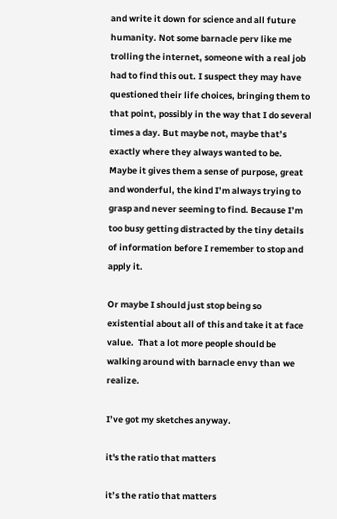and write it down for science and all future humanity. Not some barnacle perv like me trolling the internet, someone with a real job had to find this out. I suspect they may have questioned their life choices, bringing them to that point, possibly in the way that I do several times a day. But maybe not, maybe that’s exactly where they always wanted to be. Maybe it gives them a sense of purpose, great and wonderful, the kind I’m always trying to grasp and never seeming to find. Because I’m too busy getting distracted by the tiny details of information before I remember to stop and apply it.

Or maybe I should just stop being so existential about all of this and take it at face value.  That a lot more people should be walking around with barnacle envy than we realize.

I’ve got my sketches anyway.

it's the ratio that matters

it’s the ratio that matters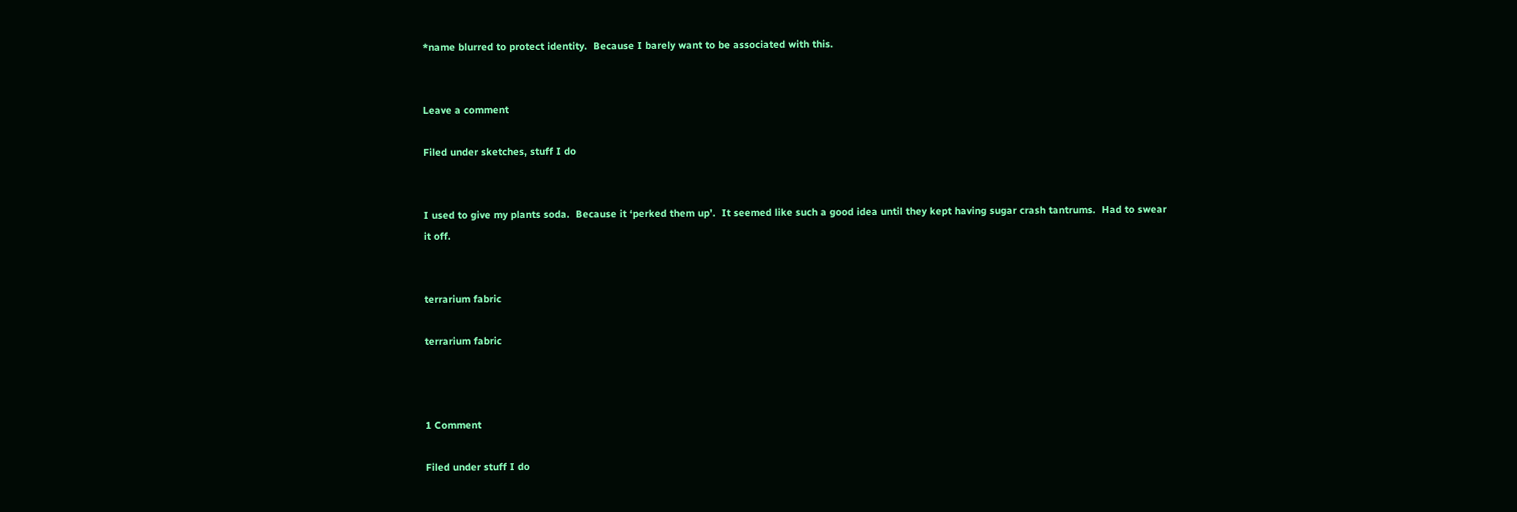*name blurred to protect identity.  Because I barely want to be associated with this.


Leave a comment

Filed under sketches, stuff I do


I used to give my plants soda.  Because it ‘perked them up’.  It seemed like such a good idea until they kept having sugar crash tantrums.  Had to swear it off.


terrarium fabric

terrarium fabric



1 Comment

Filed under stuff I do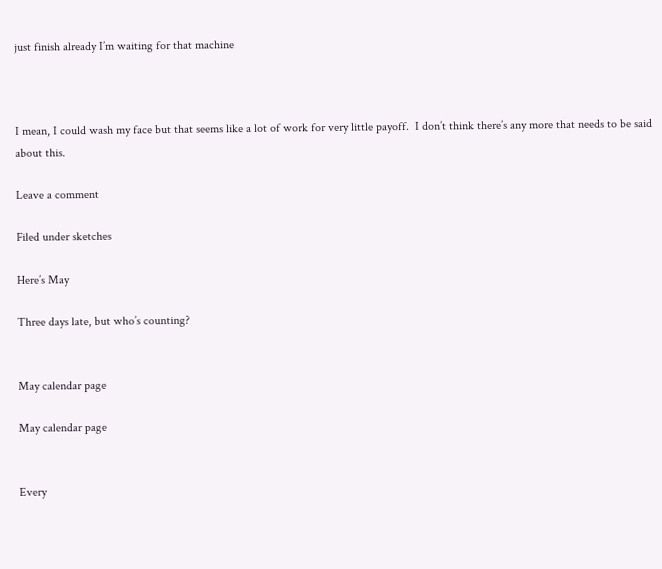just finish already I’m waiting for that machine



I mean, I could wash my face but that seems like a lot of work for very little payoff.  I don’t think there’s any more that needs to be said about this.

Leave a comment

Filed under sketches

Here’s May

Three days late, but who’s counting?


May calendar page

May calendar page


Every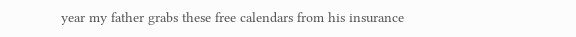year my father grabs these free calendars from his insurance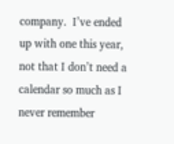company.  I’ve ended up with one this year, not that I don’t need a calendar so much as I never remember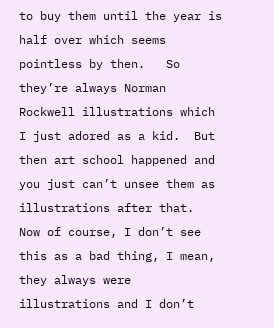to buy them until the year is half over which seems pointless by then.   So they’re always Norman Rockwell illustrations which I just adored as a kid.  But then art school happened and you just can’t unsee them as illustrations after that.  Now of course, I don’t see this as a bad thing, I mean, they always were illustrations and I don’t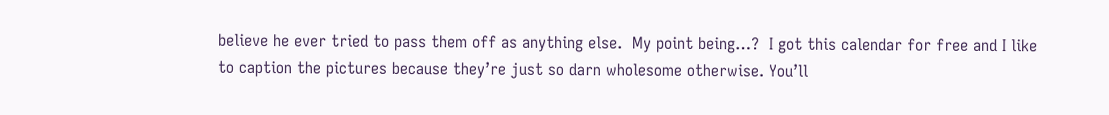believe he ever tried to pass them off as anything else.  My point being…?  I got this calendar for free and I like to caption the pictures because they’re just so darn wholesome otherwise. You’ll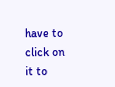have to click on it to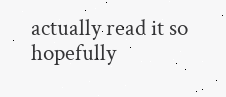actually read it so hopefully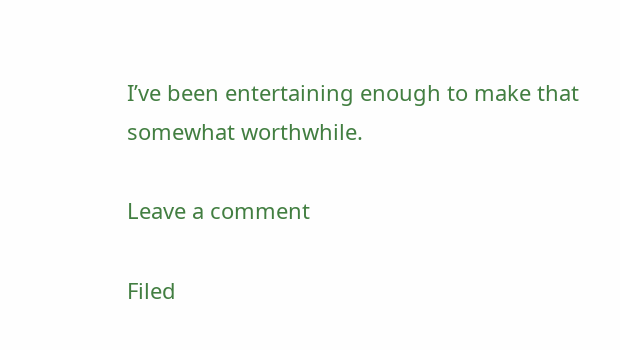I’ve been entertaining enough to make that somewhat worthwhile.

Leave a comment

Filed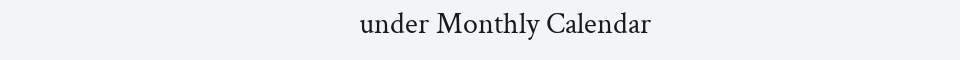under Monthly Calendar